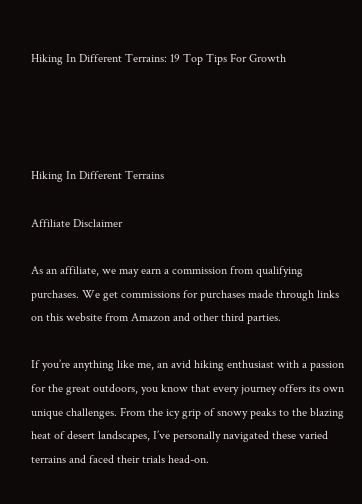Hiking In Different Terrains: 19 Top Tips For Growth




Hiking In Different Terrains

Affiliate Disclaimer

As an affiliate, we may earn a commission from qualifying purchases. We get commissions for purchases made through links on this website from Amazon and other third parties.

If you’re anything like me, an avid hiking enthusiast with a passion for the great outdoors, you know that every journey offers its own unique challenges. From the icy grip of snowy peaks to the blazing heat of desert landscapes, I’ve personally navigated these varied terrains and faced their trials head-on.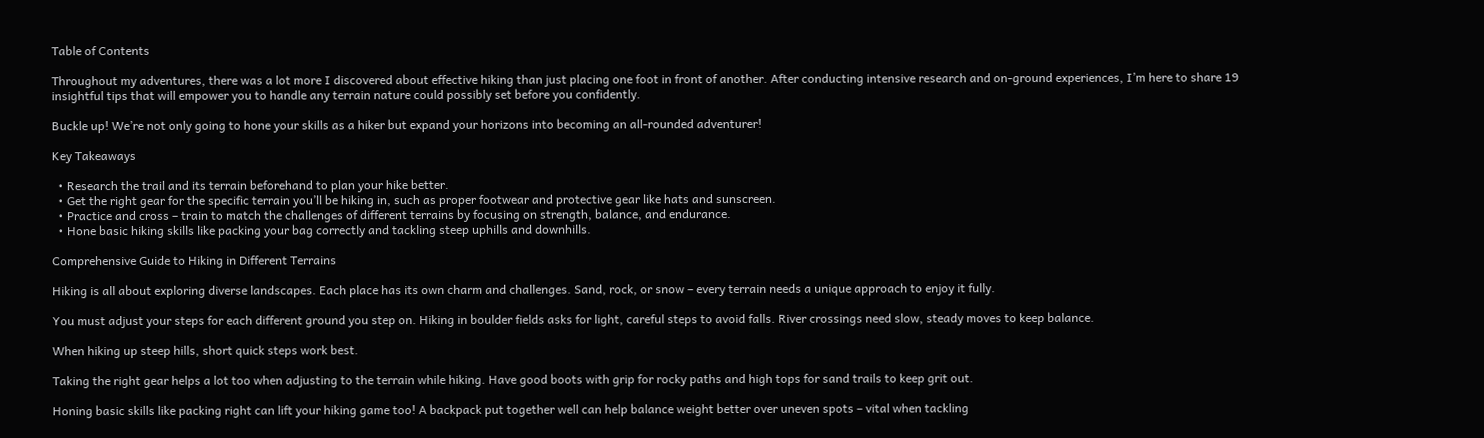Table of Contents

Throughout my adventures, there was a lot more I discovered about effective hiking than just placing one foot in front of another. After conducting intensive research and on-ground experiences, I’m here to share 19 insightful tips that will empower you to handle any terrain nature could possibly set before you confidently.

Buckle up! We’re not only going to hone your skills as a hiker but expand your horizons into becoming an all-rounded adventurer!

Key Takeaways

  • Research the trail and its terrain beforehand to plan your hike better.
  • Get the right gear for the specific terrain you’ll be hiking in, such as proper footwear and protective gear like hats and sunscreen.
  • Practice and cross – train to match the challenges of different terrains by focusing on strength, balance, and endurance.
  • Hone basic hiking skills like packing your bag correctly and tackling steep uphills and downhills.

Comprehensive Guide to Hiking in Different Terrains

Hiking is all about exploring diverse landscapes. Each place has its own charm and challenges. Sand, rock, or snow – every terrain needs a unique approach to enjoy it fully.

You must adjust your steps for each different ground you step on. Hiking in boulder fields asks for light, careful steps to avoid falls. River crossings need slow, steady moves to keep balance.

When hiking up steep hills, short quick steps work best.

Taking the right gear helps a lot too when adjusting to the terrain while hiking. Have good boots with grip for rocky paths and high tops for sand trails to keep grit out.

Honing basic skills like packing right can lift your hiking game too! A backpack put together well can help balance weight better over uneven spots – vital when tackling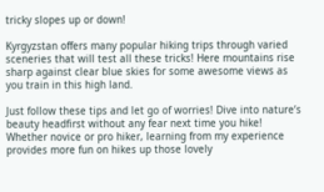tricky slopes up or down!

Kyrgyzstan offers many popular hiking trips through varied sceneries that will test all these tricks! Here mountains rise sharp against clear blue skies for some awesome views as you train in this high land.

Just follow these tips and let go of worries! Dive into nature’s beauty headfirst without any fear next time you hike! Whether novice or pro hiker, learning from my experience provides more fun on hikes up those lovely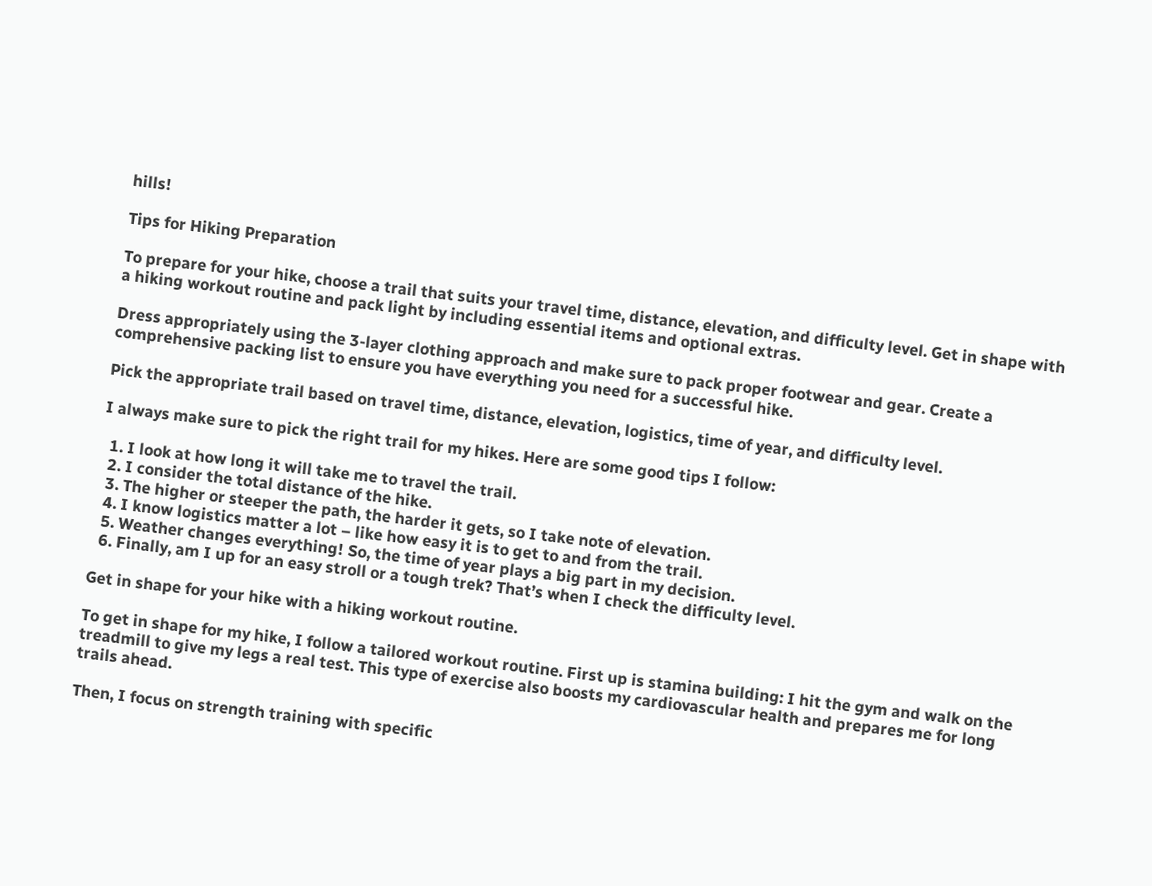hills!

Tips for Hiking Preparation

To prepare for your hike, choose a trail that suits your travel time, distance, elevation, and difficulty level. Get in shape with a hiking workout routine and pack light by including essential items and optional extras.

Dress appropriately using the 3-layer clothing approach and make sure to pack proper footwear and gear. Create a comprehensive packing list to ensure you have everything you need for a successful hike.

Pick the appropriate trail based on travel time, distance, elevation, logistics, time of year, and difficulty level.

I always make sure to pick the right trail for my hikes. Here are some good tips I follow:

  1. I look at how long it will take me to travel the trail.
  2. I consider the total distance of the hike.
  3. The higher or steeper the path, the harder it gets, so I take note of elevation.
  4. I know logistics matter a lot – like how easy it is to get to and from the trail.
  5. Weather changes everything! So, the time of year plays a big part in my decision.
  6. Finally, am I up for an easy stroll or a tough trek? That’s when I check the difficulty level.

Get in shape for your hike with a hiking workout routine.

To get in shape for my hike, I follow a tailored workout routine. First up is stamina building: I hit the gym and walk on the treadmill to give my legs a real test. This type of exercise also boosts my cardiovascular health and prepares me for long trails ahead.

Then, I focus on strength training with specific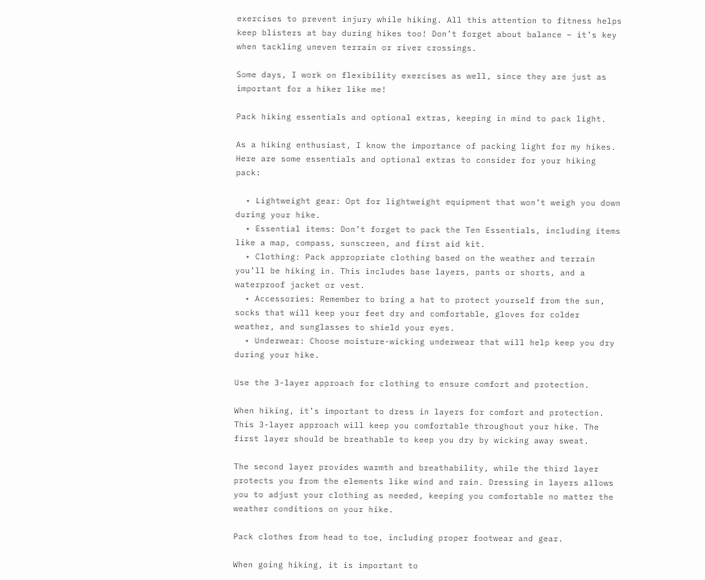exercises to prevent injury while hiking. All this attention to fitness helps keep blisters at bay during hikes too! Don’t forget about balance – it’s key when tackling uneven terrain or river crossings.

Some days, I work on flexibility exercises as well, since they are just as important for a hiker like me!

Pack hiking essentials and optional extras, keeping in mind to pack light.

As a hiking enthusiast, I know the importance of packing light for my hikes. Here are some essentials and optional extras to consider for your hiking pack:

  • Lightweight gear: Opt for lightweight equipment that won’t weigh you down during your hike.
  • Essential items: Don’t forget to pack the Ten Essentials, including items like a map, compass, sunscreen, and first aid kit.
  • Clothing: Pack appropriate clothing based on the weather and terrain you’ll be hiking in. This includes base layers, pants or shorts, and a waterproof jacket or vest.
  • Accessories: Remember to bring a hat to protect yourself from the sun, socks that will keep your feet dry and comfortable, gloves for colder weather, and sunglasses to shield your eyes.
  • Underwear: Choose moisture-wicking underwear that will help keep you dry during your hike.

Use the 3-layer approach for clothing to ensure comfort and protection.

When hiking, it’s important to dress in layers for comfort and protection. This 3-layer approach will keep you comfortable throughout your hike. The first layer should be breathable to keep you dry by wicking away sweat.

The second layer provides warmth and breathability, while the third layer protects you from the elements like wind and rain. Dressing in layers allows you to adjust your clothing as needed, keeping you comfortable no matter the weather conditions on your hike.

Pack clothes from head to toe, including proper footwear and gear.

When going hiking, it is important to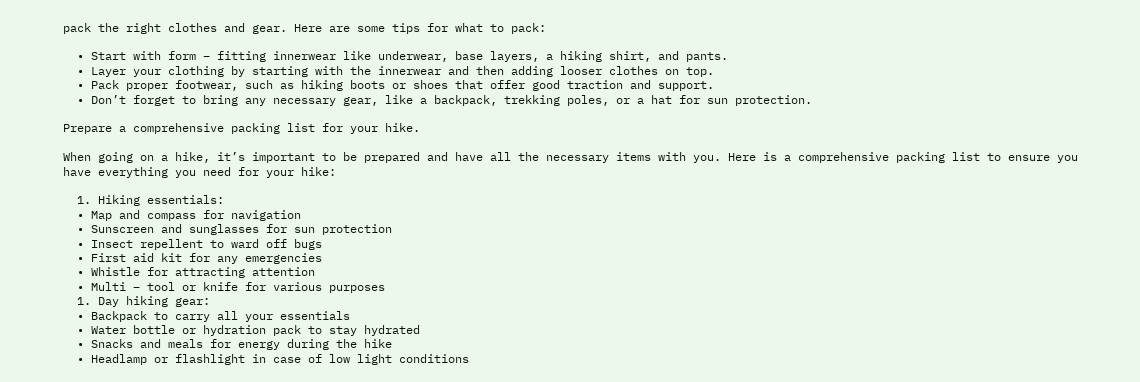pack the right clothes and gear. Here are some tips for what to pack:

  • Start with form – fitting innerwear like underwear, base layers, a hiking shirt, and pants.
  • Layer your clothing by starting with the innerwear and then adding looser clothes on top.
  • Pack proper footwear, such as hiking boots or shoes that offer good traction and support.
  • Don’t forget to bring any necessary gear, like a backpack, trekking poles, or a hat for sun protection.

Prepare a comprehensive packing list for your hike.

When going on a hike, it’s important to be prepared and have all the necessary items with you. Here is a comprehensive packing list to ensure you have everything you need for your hike:

  1. Hiking essentials:
  • Map and compass for navigation
  • Sunscreen and sunglasses for sun protection
  • Insect repellent to ward off bugs
  • First aid kit for any emergencies
  • Whistle for attracting attention
  • Multi – tool or knife for various purposes
  1. Day hiking gear:
  • Backpack to carry all your essentials
  • Water bottle or hydration pack to stay hydrated
  • Snacks and meals for energy during the hike
  • Headlamp or flashlight in case of low light conditions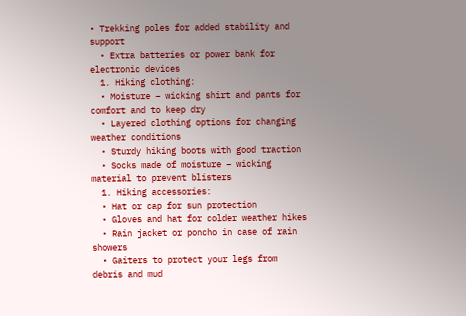• Trekking poles for added stability and support
  • Extra batteries or power bank for electronic devices
  1. Hiking clothing:
  • Moisture – wicking shirt and pants for comfort and to keep dry
  • Layered clothing options for changing weather conditions
  • Sturdy hiking boots with good traction
  • Socks made of moisture – wicking material to prevent blisters
  1. Hiking accessories:
  • Hat or cap for sun protection
  • Gloves and hat for colder weather hikes
  • Rain jacket or poncho in case of rain showers
  • Gaiters to protect your legs from debris and mud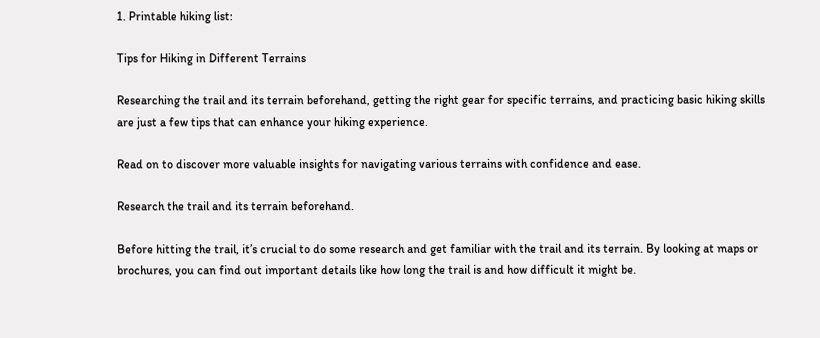1. Printable hiking list:

Tips for Hiking in Different Terrains

Researching the trail and its terrain beforehand, getting the right gear for specific terrains, and practicing basic hiking skills are just a few tips that can enhance your hiking experience.

Read on to discover more valuable insights for navigating various terrains with confidence and ease.

Research the trail and its terrain beforehand.

Before hitting the trail, it’s crucial to do some research and get familiar with the trail and its terrain. By looking at maps or brochures, you can find out important details like how long the trail is and how difficult it might be.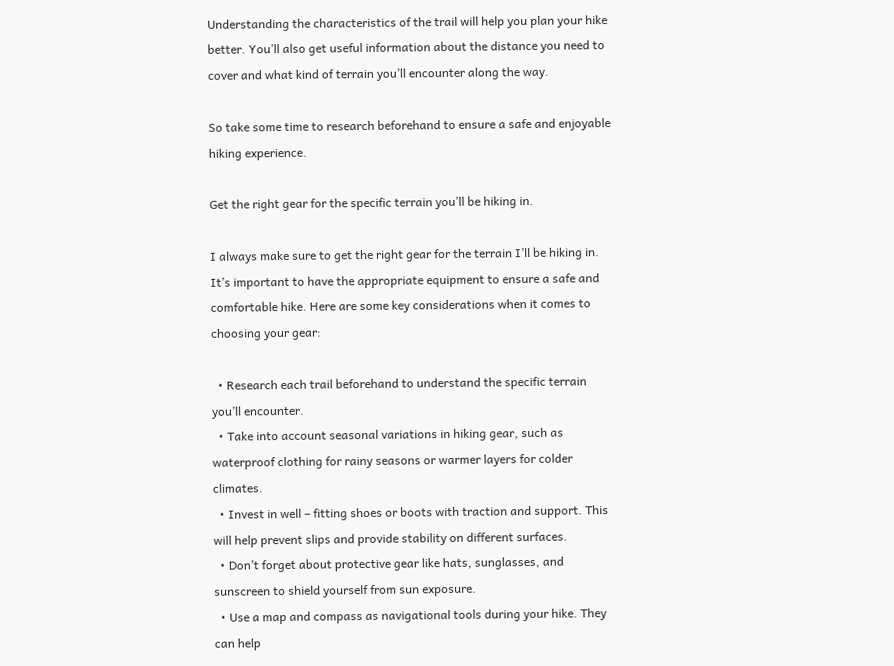Understanding the characteristics of the trail will help you plan your hike better. You’ll also get useful information about the distance you need to cover and what kind of terrain you’ll encounter along the way.

So take some time to research beforehand to ensure a safe and enjoyable hiking experience.

Get the right gear for the specific terrain you’ll be hiking in.

I always make sure to get the right gear for the terrain I’ll be hiking in. It’s important to have the appropriate equipment to ensure a safe and comfortable hike. Here are some key considerations when it comes to choosing your gear:

  • Research each trail beforehand to understand the specific terrain you’ll encounter.
  • Take into account seasonal variations in hiking gear, such as waterproof clothing for rainy seasons or warmer layers for colder climates.
  • Invest in well – fitting shoes or boots with traction and support. This will help prevent slips and provide stability on different surfaces.
  • Don’t forget about protective gear like hats, sunglasses, and sunscreen to shield yourself from sun exposure.
  • Use a map and compass as navigational tools during your hike. They can help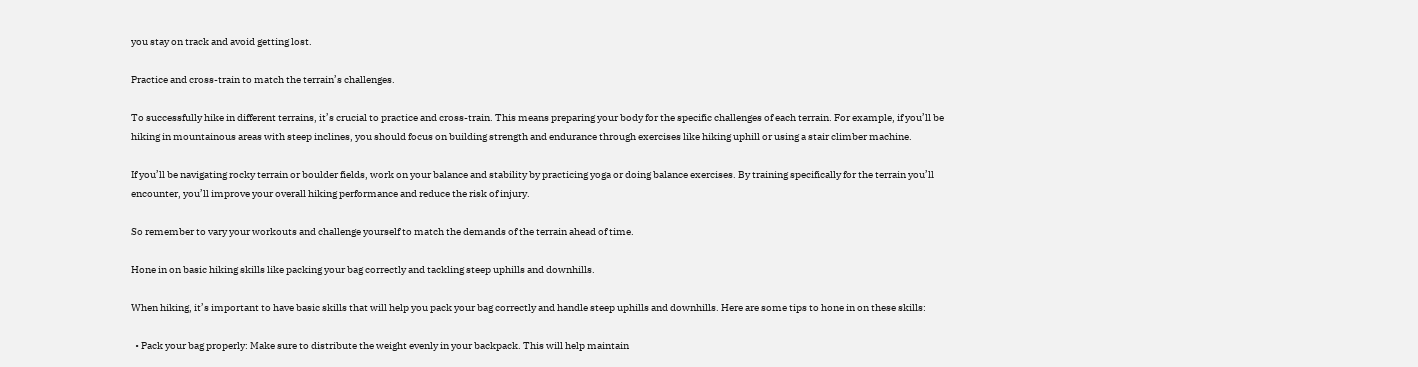you stay on track and avoid getting lost.

Practice and cross-train to match the terrain’s challenges.

To successfully hike in different terrains, it’s crucial to practice and cross-train. This means preparing your body for the specific challenges of each terrain. For example, if you’ll be hiking in mountainous areas with steep inclines, you should focus on building strength and endurance through exercises like hiking uphill or using a stair climber machine.

If you’ll be navigating rocky terrain or boulder fields, work on your balance and stability by practicing yoga or doing balance exercises. By training specifically for the terrain you’ll encounter, you’ll improve your overall hiking performance and reduce the risk of injury.

So remember to vary your workouts and challenge yourself to match the demands of the terrain ahead of time.

Hone in on basic hiking skills like packing your bag correctly and tackling steep uphills and downhills.

When hiking, it’s important to have basic skills that will help you pack your bag correctly and handle steep uphills and downhills. Here are some tips to hone in on these skills:

  • Pack your bag properly: Make sure to distribute the weight evenly in your backpack. This will help maintain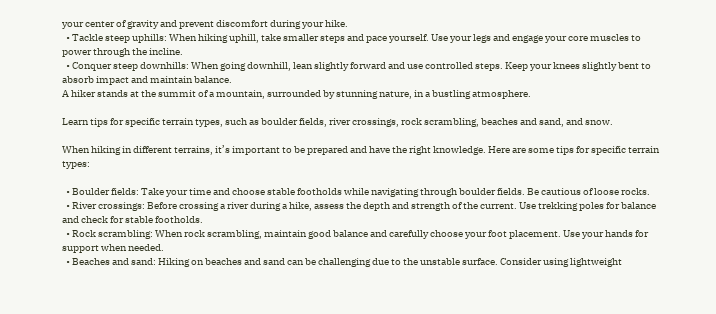your center of gravity and prevent discomfort during your hike.
  • Tackle steep uphills: When hiking uphill, take smaller steps and pace yourself. Use your legs and engage your core muscles to power through the incline.
  • Conquer steep downhills: When going downhill, lean slightly forward and use controlled steps. Keep your knees slightly bent to absorb impact and maintain balance.
A hiker stands at the summit of a mountain, surrounded by stunning nature, in a bustling atmosphere.

Learn tips for specific terrain types, such as boulder fields, river crossings, rock scrambling, beaches and sand, and snow.

When hiking in different terrains, it’s important to be prepared and have the right knowledge. Here are some tips for specific terrain types:

  • Boulder fields: Take your time and choose stable footholds while navigating through boulder fields. Be cautious of loose rocks.
  • River crossings: Before crossing a river during a hike, assess the depth and strength of the current. Use trekking poles for balance and check for stable footholds.
  • Rock scrambling: When rock scrambling, maintain good balance and carefully choose your foot placement. Use your hands for support when needed.
  • Beaches and sand: Hiking on beaches and sand can be challenging due to the unstable surface. Consider using lightweight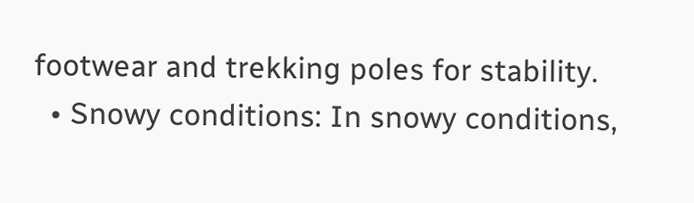footwear and trekking poles for stability.
  • Snowy conditions: In snowy conditions,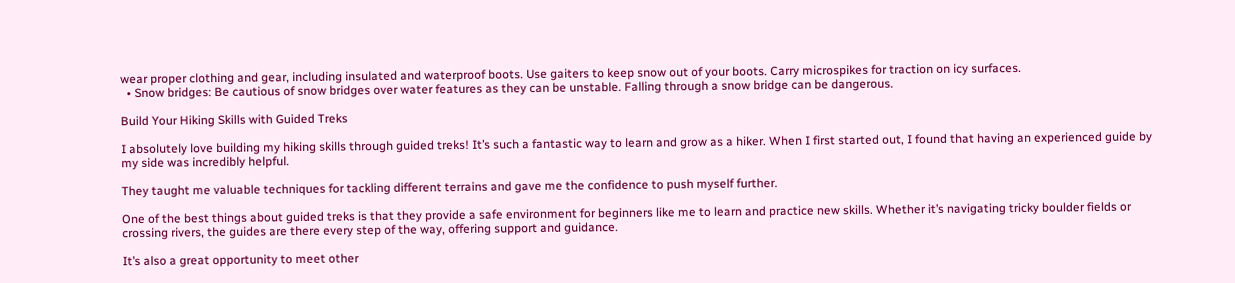wear proper clothing and gear, including insulated and waterproof boots. Use gaiters to keep snow out of your boots. Carry microspikes for traction on icy surfaces.
  • Snow bridges: Be cautious of snow bridges over water features as they can be unstable. Falling through a snow bridge can be dangerous.

Build Your Hiking Skills with Guided Treks

I absolutely love building my hiking skills through guided treks! It’s such a fantastic way to learn and grow as a hiker. When I first started out, I found that having an experienced guide by my side was incredibly helpful.

They taught me valuable techniques for tackling different terrains and gave me the confidence to push myself further.

One of the best things about guided treks is that they provide a safe environment for beginners like me to learn and practice new skills. Whether it’s navigating tricky boulder fields or crossing rivers, the guides are there every step of the way, offering support and guidance.

It’s also a great opportunity to meet other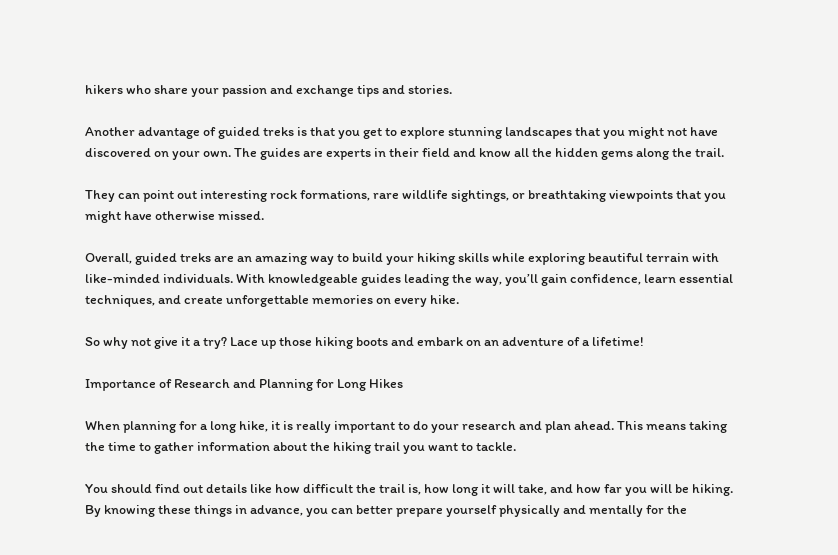hikers who share your passion and exchange tips and stories.

Another advantage of guided treks is that you get to explore stunning landscapes that you might not have discovered on your own. The guides are experts in their field and know all the hidden gems along the trail.

They can point out interesting rock formations, rare wildlife sightings, or breathtaking viewpoints that you might have otherwise missed.

Overall, guided treks are an amazing way to build your hiking skills while exploring beautiful terrain with like-minded individuals. With knowledgeable guides leading the way, you’ll gain confidence, learn essential techniques, and create unforgettable memories on every hike.

So why not give it a try? Lace up those hiking boots and embark on an adventure of a lifetime!

Importance of Research and Planning for Long Hikes

When planning for a long hike, it is really important to do your research and plan ahead. This means taking the time to gather information about the hiking trail you want to tackle.

You should find out details like how difficult the trail is, how long it will take, and how far you will be hiking. By knowing these things in advance, you can better prepare yourself physically and mentally for the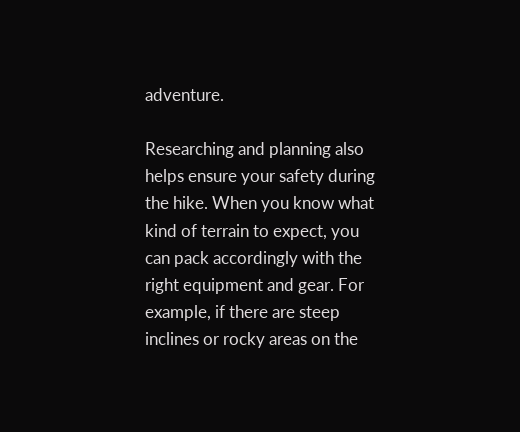adventure.

Researching and planning also helps ensure your safety during the hike. When you know what kind of terrain to expect, you can pack accordingly with the right equipment and gear. For example, if there are steep inclines or rocky areas on the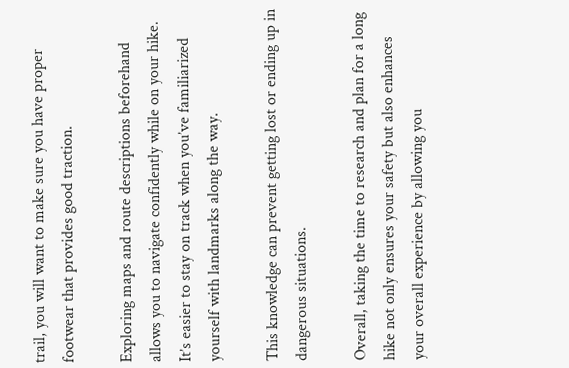trail, you will want to make sure you have proper footwear that provides good traction.

Exploring maps and route descriptions beforehand allows you to navigate confidently while on your hike. It’s easier to stay on track when you’ve familiarized yourself with landmarks along the way.

This knowledge can prevent getting lost or ending up in dangerous situations.

Overall, taking the time to research and plan for a long hike not only ensures your safety but also enhances your overall experience by allowing you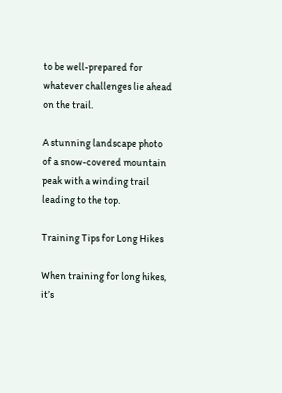to be well-prepared for whatever challenges lie ahead on the trail.

A stunning landscape photo of a snow-covered mountain peak with a winding trail leading to the top.

Training Tips for Long Hikes

When training for long hikes, it’s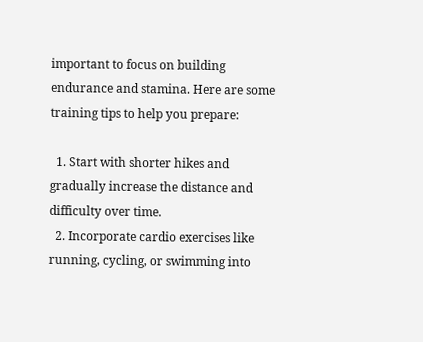important to focus on building endurance and stamina. Here are some training tips to help you prepare:

  1. Start with shorter hikes and gradually increase the distance and difficulty over time.
  2. Incorporate cardio exercises like running, cycling, or swimming into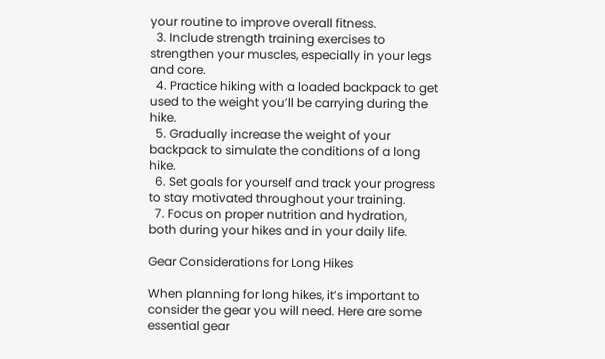your routine to improve overall fitness.
  3. Include strength training exercises to strengthen your muscles, especially in your legs and core.
  4. Practice hiking with a loaded backpack to get used to the weight you’ll be carrying during the hike.
  5. Gradually increase the weight of your backpack to simulate the conditions of a long hike.
  6. Set goals for yourself and track your progress to stay motivated throughout your training.
  7. Focus on proper nutrition and hydration, both during your hikes and in your daily life.

Gear Considerations for Long Hikes

When planning for long hikes, it’s important to consider the gear you will need. Here are some essential gear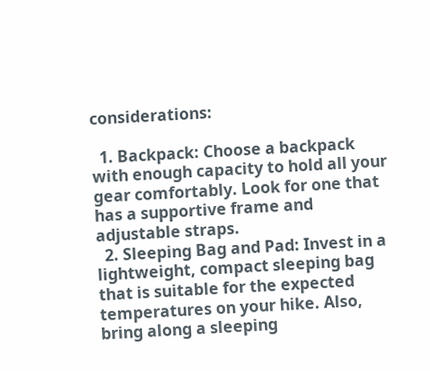considerations:

  1. Backpack: Choose a backpack with enough capacity to hold all your gear comfortably. Look for one that has a supportive frame and adjustable straps.
  2. Sleeping Bag and Pad: Invest in a lightweight, compact sleeping bag that is suitable for the expected temperatures on your hike. Also, bring along a sleeping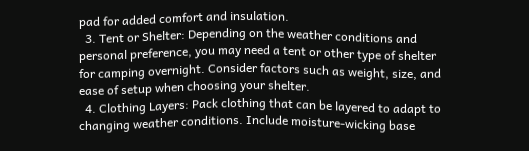pad for added comfort and insulation.
  3. Tent or Shelter: Depending on the weather conditions and personal preference, you may need a tent or other type of shelter for camping overnight. Consider factors such as weight, size, and ease of setup when choosing your shelter.
  4. Clothing Layers: Pack clothing that can be layered to adapt to changing weather conditions. Include moisture-wicking base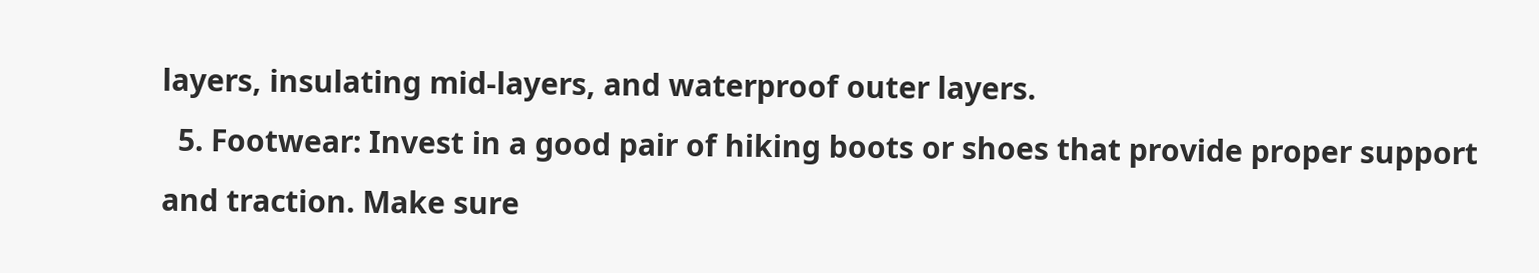layers, insulating mid-layers, and waterproof outer layers.
  5. Footwear: Invest in a good pair of hiking boots or shoes that provide proper support and traction. Make sure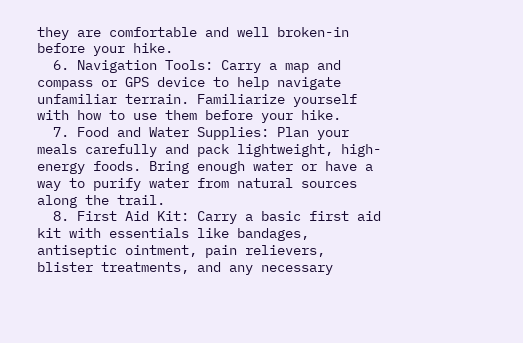they are comfortable and well broken-in before your hike.
  6. Navigation Tools: Carry a map and compass or GPS device to help navigate unfamiliar terrain. Familiarize yourself with how to use them before your hike.
  7. Food and Water Supplies: Plan your meals carefully and pack lightweight, high-energy foods. Bring enough water or have a way to purify water from natural sources along the trail.
  8. First Aid Kit: Carry a basic first aid kit with essentials like bandages, antiseptic ointment, pain relievers, blister treatments, and any necessary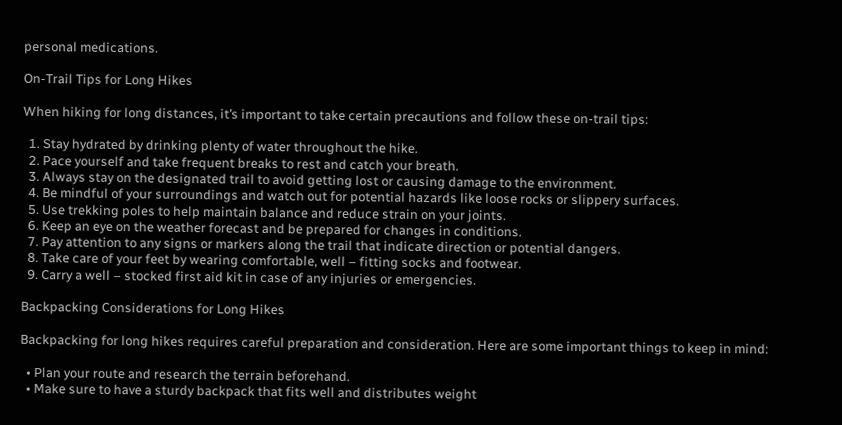personal medications.

On-Trail Tips for Long Hikes

When hiking for long distances, it’s important to take certain precautions and follow these on-trail tips:

  1. Stay hydrated by drinking plenty of water throughout the hike.
  2. Pace yourself and take frequent breaks to rest and catch your breath.
  3. Always stay on the designated trail to avoid getting lost or causing damage to the environment.
  4. Be mindful of your surroundings and watch out for potential hazards like loose rocks or slippery surfaces.
  5. Use trekking poles to help maintain balance and reduce strain on your joints.
  6. Keep an eye on the weather forecast and be prepared for changes in conditions.
  7. Pay attention to any signs or markers along the trail that indicate direction or potential dangers.
  8. Take care of your feet by wearing comfortable, well – fitting socks and footwear.
  9. Carry a well – stocked first aid kit in case of any injuries or emergencies.

Backpacking Considerations for Long Hikes

Backpacking for long hikes requires careful preparation and consideration. Here are some important things to keep in mind:

  • Plan your route and research the terrain beforehand.
  • Make sure to have a sturdy backpack that fits well and distributes weight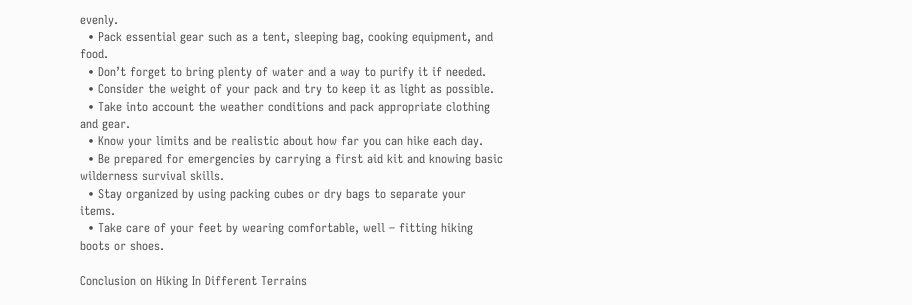evenly.
  • Pack essential gear such as a tent, sleeping bag, cooking equipment, and food.
  • Don’t forget to bring plenty of water and a way to purify it if needed.
  • Consider the weight of your pack and try to keep it as light as possible.
  • Take into account the weather conditions and pack appropriate clothing and gear.
  • Know your limits and be realistic about how far you can hike each day.
  • Be prepared for emergencies by carrying a first aid kit and knowing basic wilderness survival skills.
  • Stay organized by using packing cubes or dry bags to separate your items.
  • Take care of your feet by wearing comfortable, well – fitting hiking boots or shoes.

Conclusion on Hiking In Different Terrains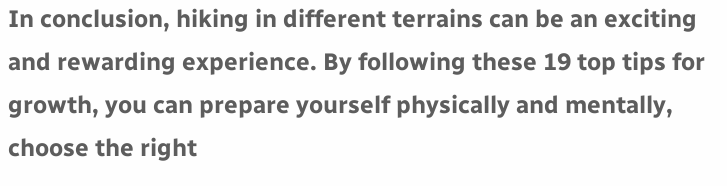In conclusion, hiking in different terrains can be an exciting and rewarding experience. By following these 19 top tips for growth, you can prepare yourself physically and mentally, choose the right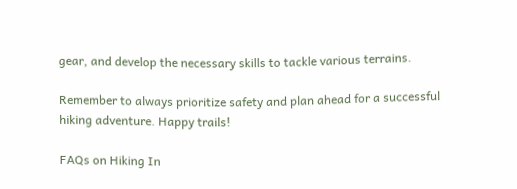gear, and develop the necessary skills to tackle various terrains.

Remember to always prioritize safety and plan ahead for a successful hiking adventure. Happy trails!

FAQs on Hiking In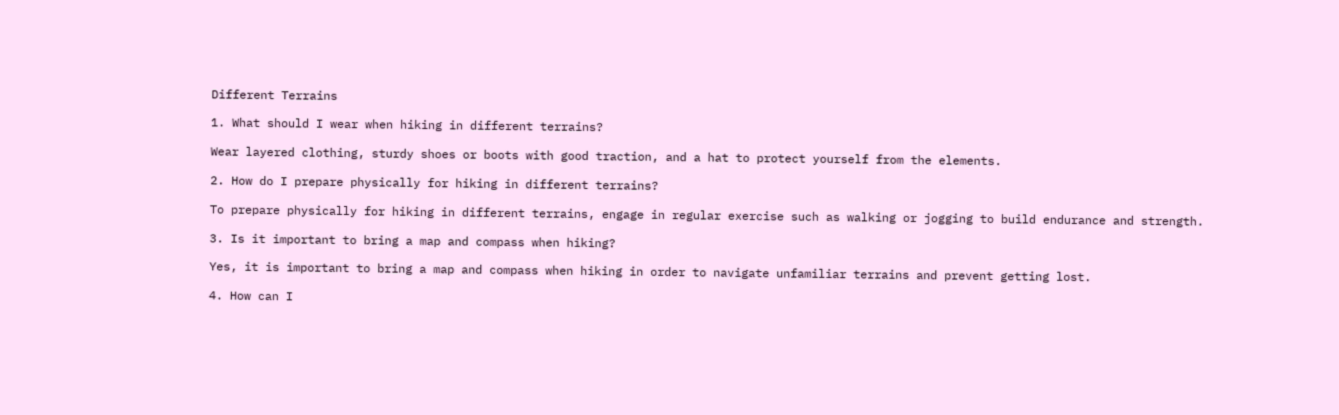Different Terrains

1. What should I wear when hiking in different terrains?

Wear layered clothing, sturdy shoes or boots with good traction, and a hat to protect yourself from the elements.

2. How do I prepare physically for hiking in different terrains?

To prepare physically for hiking in different terrains, engage in regular exercise such as walking or jogging to build endurance and strength.

3. Is it important to bring a map and compass when hiking?

Yes, it is important to bring a map and compass when hiking in order to navigate unfamiliar terrains and prevent getting lost.

4. How can I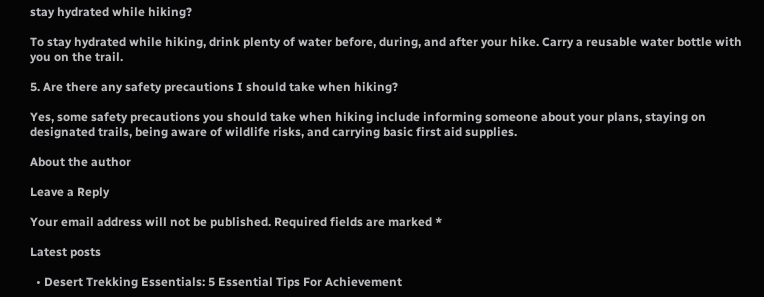stay hydrated while hiking?

To stay hydrated while hiking, drink plenty of water before, during, and after your hike. Carry a reusable water bottle with you on the trail.

5. Are there any safety precautions I should take when hiking?

Yes, some safety precautions you should take when hiking include informing someone about your plans, staying on designated trails, being aware of wildlife risks, and carrying basic first aid supplies.

About the author

Leave a Reply

Your email address will not be published. Required fields are marked *

Latest posts

  • Desert Trekking Essentials: 5 Essential Tips For Achievement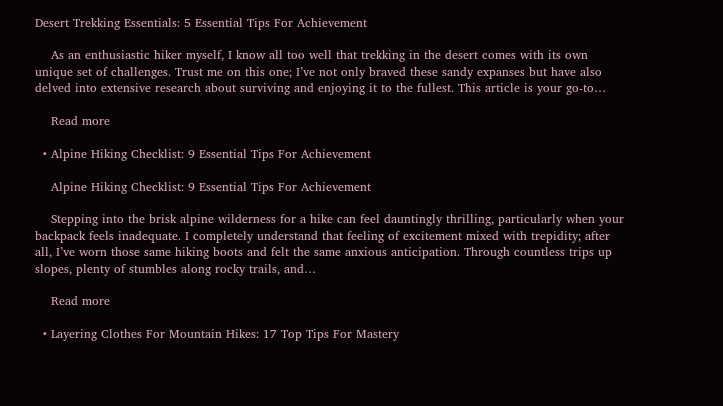Desert Trekking Essentials: 5 Essential Tips For Achievement

    As an enthusiastic hiker myself, I know all too well that trekking in the desert comes with its own unique set of challenges. Trust me on this one; I’ve not only braved these sandy expanses but have also delved into extensive research about surviving and enjoying it to the fullest. This article is your go-to…

    Read more

  • Alpine Hiking Checklist: 9 Essential Tips For Achievement

    Alpine Hiking Checklist: 9 Essential Tips For Achievement

    Stepping into the brisk alpine wilderness for a hike can feel dauntingly thrilling, particularly when your backpack feels inadequate. I completely understand that feeling of excitement mixed with trepidity; after all, I’ve worn those same hiking boots and felt the same anxious anticipation. Through countless trips up slopes, plenty of stumbles along rocky trails, and…

    Read more

  • Layering Clothes For Mountain Hikes: 17 Top Tips For Mastery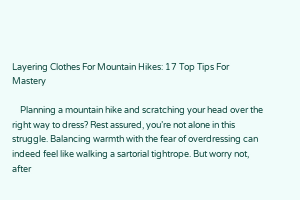Layering Clothes For Mountain Hikes: 17 Top Tips For Mastery

    Planning a mountain hike and scratching your head over the right way to dress? Rest assured, you’re not alone in this struggle. Balancing warmth with the fear of overdressing can indeed feel like walking a sartorial tightrope. But worry not, after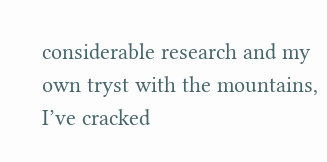considerable research and my own tryst with the mountains, I’ve cracked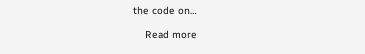the code on…

    Read more